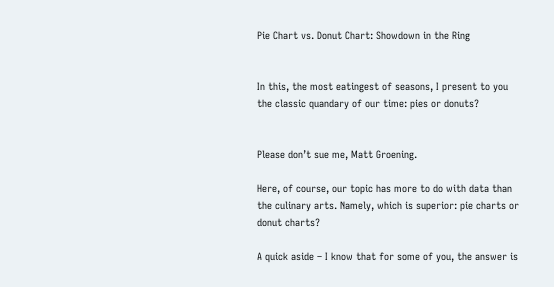Pie Chart vs. Donut Chart: Showdown in the Ring


In this, the most eatingest of seasons, I present to you the classic quandary of our time: pies or donuts?


Please don’t sue me, Matt Groening.

Here, of course, our topic has more to do with data than the culinary arts. Namely, which is superior: pie charts or donut charts?

A quick aside – I know that for some of you, the answer is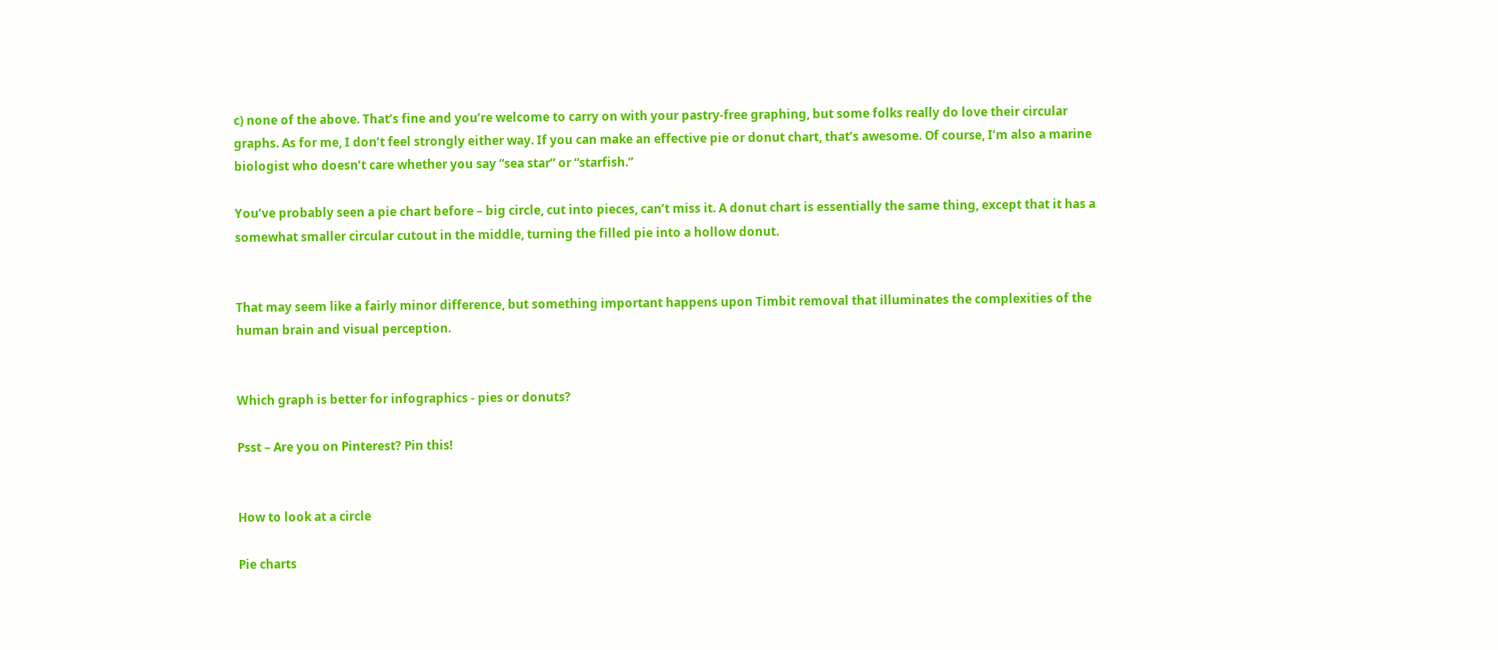c) none of the above. That’s fine and you’re welcome to carry on with your pastry-free graphing, but some folks really do love their circular graphs. As for me, I don’t feel strongly either way. If you can make an effective pie or donut chart, that’s awesome. Of course, I’m also a marine biologist who doesn’t care whether you say “sea star” or “starfish.”

You’ve probably seen a pie chart before – big circle, cut into pieces, can’t miss it. A donut chart is essentially the same thing, except that it has a somewhat smaller circular cutout in the middle, turning the filled pie into a hollow donut.


That may seem like a fairly minor difference, but something important happens upon Timbit removal that illuminates the complexities of the human brain and visual perception.


Which graph is better for infographics - pies or donuts?

Psst – Are you on Pinterest? Pin this!


How to look at a circle

Pie charts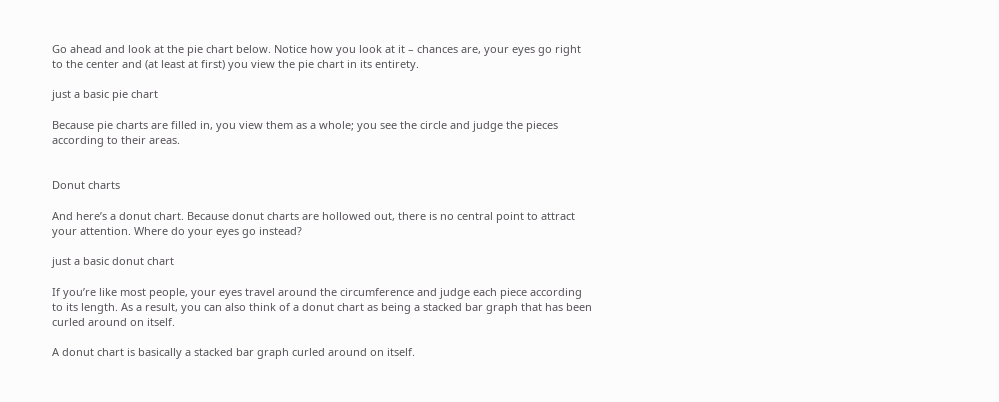Go ahead and look at the pie chart below. Notice how you look at it – chances are, your eyes go right to the center and (at least at first) you view the pie chart in its entirety.

just a basic pie chart

Because pie charts are filled in, you view them as a whole; you see the circle and judge the pieces according to their areas.


Donut charts

And here’s a donut chart. Because donut charts are hollowed out, there is no central point to attract your attention. Where do your eyes go instead?

just a basic donut chart

If you’re like most people, your eyes travel around the circumference and judge each piece according to its length. As a result, you can also think of a donut chart as being a stacked bar graph that has been curled around on itself.

A donut chart is basically a stacked bar graph curled around on itself.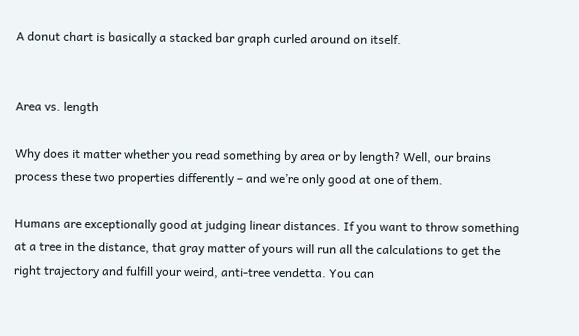A donut chart is basically a stacked bar graph curled around on itself.


Area vs. length

Why does it matter whether you read something by area or by length? Well, our brains process these two properties differently – and we’re only good at one of them.

Humans are exceptionally good at judging linear distances. If you want to throw something at a tree in the distance, that gray matter of yours will run all the calculations to get the right trajectory and fulfill your weird, anti-tree vendetta. You can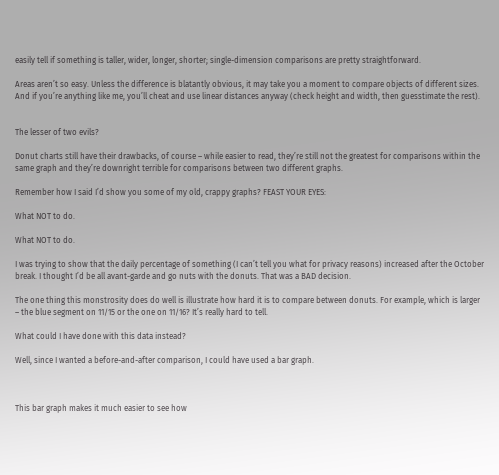easily tell if something is taller, wider, longer, shorter; single-dimension comparisons are pretty straightforward.

Areas aren’t so easy. Unless the difference is blatantly obvious, it may take you a moment to compare objects of different sizes. And if you’re anything like me, you’ll cheat and use linear distances anyway (check height and width, then guesstimate the rest).


The lesser of two evils?

Donut charts still have their drawbacks, of course – while easier to read, they’re still not the greatest for comparisons within the same graph and they’re downright terrible for comparisons between two different graphs.

Remember how I said I’d show you some of my old, crappy graphs? FEAST YOUR EYES:

What NOT to do.

What NOT to do.

I was trying to show that the daily percentage of something (I can’t tell you what for privacy reasons) increased after the October break. I thought I’d be all avant-garde and go nuts with the donuts. That was a BAD decision.

The one thing this monstrosity does do well is illustrate how hard it is to compare between donuts. For example, which is larger – the blue segment on 11/15 or the one on 11/16? It’s really hard to tell.

What could I have done with this data instead?

Well, since I wanted a before-and-after comparison, I could have used a bar graph.



This bar graph makes it much easier to see how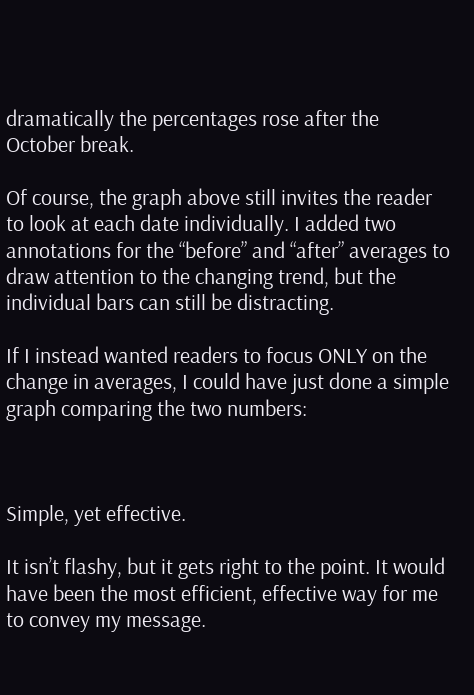dramatically the percentages rose after the October break.

Of course, the graph above still invites the reader to look at each date individually. I added two annotations for the “before” and “after” averages to draw attention to the changing trend, but the individual bars can still be distracting.

If I instead wanted readers to focus ONLY on the change in averages, I could have just done a simple graph comparing the two numbers:



Simple, yet effective.

It isn’t flashy, but it gets right to the point. It would have been the most efficient, effective way for me to convey my message.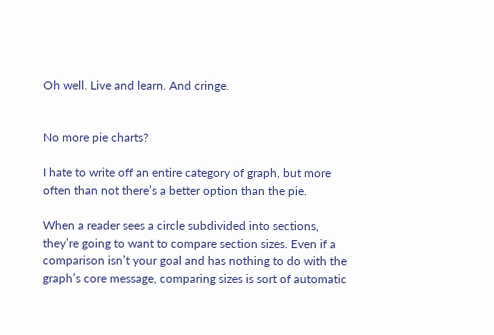Oh well. Live and learn. And cringe.


No more pie charts?

I hate to write off an entire category of graph, but more often than not there’s a better option than the pie.

When a reader sees a circle subdivided into sections, they’re going to want to compare section sizes. Even if a comparison isn’t your goal and has nothing to do with the graph’s core message, comparing sizes is sort of automatic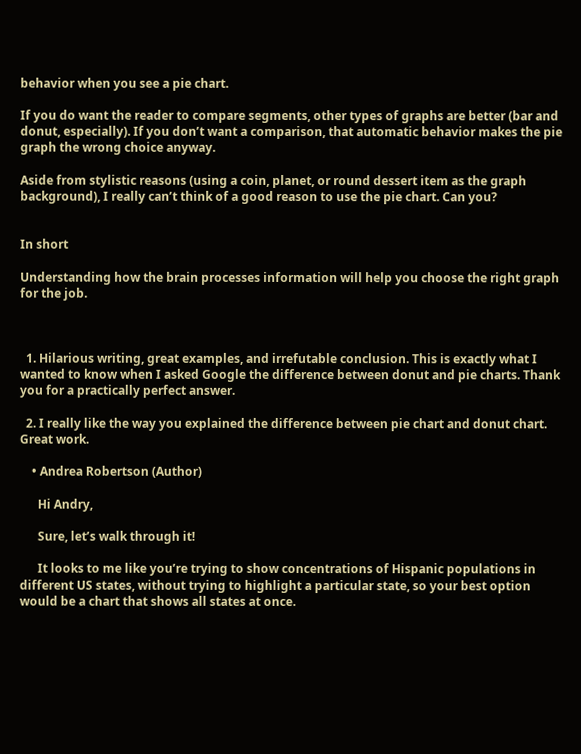behavior when you see a pie chart.

If you do want the reader to compare segments, other types of graphs are better (bar and donut, especially). If you don’t want a comparison, that automatic behavior makes the pie graph the wrong choice anyway.

Aside from stylistic reasons (using a coin, planet, or round dessert item as the graph background), I really can’t think of a good reason to use the pie chart. Can you?


In short

Understanding how the brain processes information will help you choose the right graph for the job.



  1. Hilarious writing, great examples, and irrefutable conclusion. This is exactly what I wanted to know when I asked Google the difference between donut and pie charts. Thank you for a practically perfect answer.

  2. I really like the way you explained the difference between pie chart and donut chart. Great work.

    • Andrea Robertson (Author)

      Hi Andry,

      Sure, let’s walk through it!

      It looks to me like you’re trying to show concentrations of Hispanic populations in different US states, without trying to highlight a particular state, so your best option would be a chart that shows all states at once.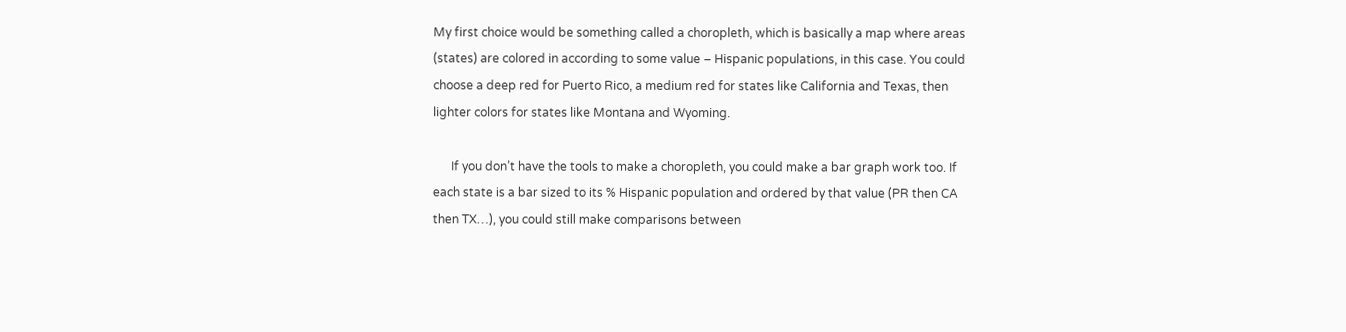My first choice would be something called a choropleth, which is basically a map where areas (states) are colored in according to some value – Hispanic populations, in this case. You could choose a deep red for Puerto Rico, a medium red for states like California and Texas, then lighter colors for states like Montana and Wyoming.

      If you don’t have the tools to make a choropleth, you could make a bar graph work too. If each state is a bar sized to its % Hispanic population and ordered by that value (PR then CA then TX…), you could still make comparisons between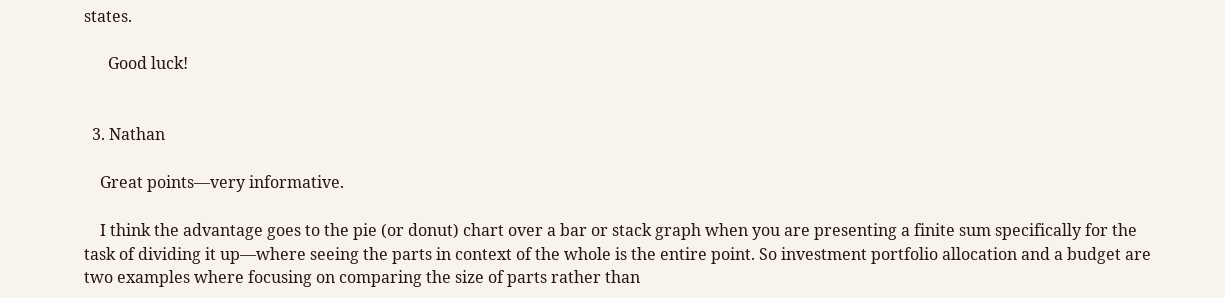states.

      Good luck!


  3. Nathan

    Great points—very informative.

    I think the advantage goes to the pie (or donut) chart over a bar or stack graph when you are presenting a finite sum specifically for the task of dividing it up—where seeing the parts in context of the whole is the entire point. So investment portfolio allocation and a budget are two examples where focusing on comparing the size of parts rather than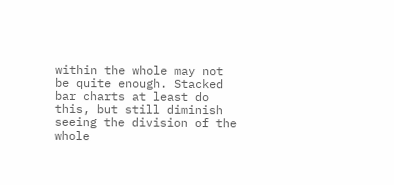within the whole may not be quite enough. Stacked bar charts at least do this, but still diminish seeing the division of the whole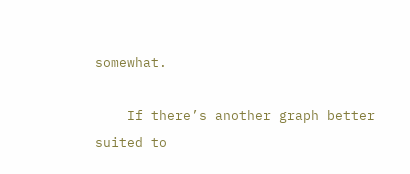somewhat.

    If there’s another graph better suited to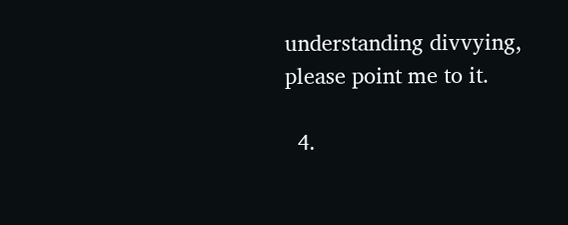understanding divvying, please point me to it.

  4.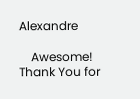Alexandre

    Awesome! Thank You for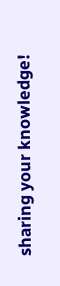sharing your knowledge!